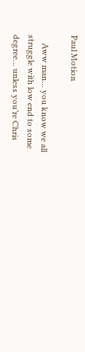Paul Motion

    Aww man… you know we all struggle with low end to some degree… unless you’re Chris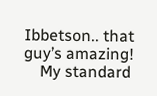Ibbetson.. that guy’s amazing!
    My standard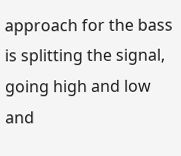approach for the bass is splitting the signal, going high and low and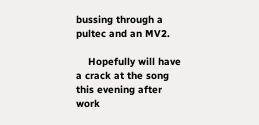bussing through a pultec and an MV2.

    Hopefully will have a crack at the song this evening after work